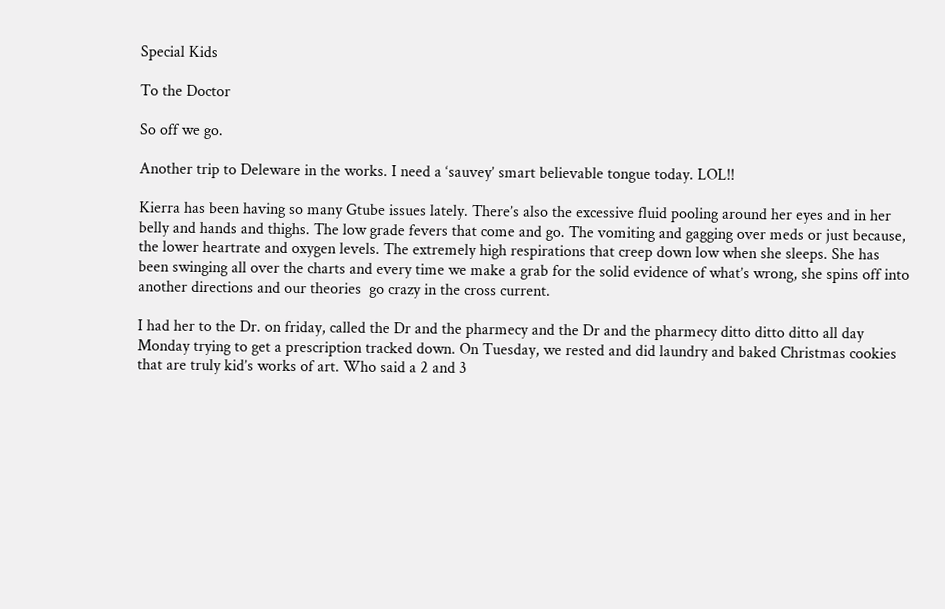Special Kids

To the Doctor

So off we go.

Another trip to Deleware in the works. I need a ‘sauvey’ smart believable tongue today. LOL!!

Kierra has been having so many Gtube issues lately. There’s also the excessive fluid pooling around her eyes and in her belly and hands and thighs. The low grade fevers that come and go. The vomiting and gagging over meds or just because, the lower heartrate and oxygen levels. The extremely high respirations that creep down low when she sleeps. She has been swinging all over the charts and every time we make a grab for the solid evidence of what’s wrong, she spins off into another directions and our theories  go crazy in the cross current.

I had her to the Dr. on friday, called the Dr and the pharmecy and the Dr and the pharmecy ditto ditto ditto all day Monday trying to get a prescription tracked down. On Tuesday, we rested and did laundry and baked Christmas cookies that are truly kid’s works of art. Who said a 2 and 3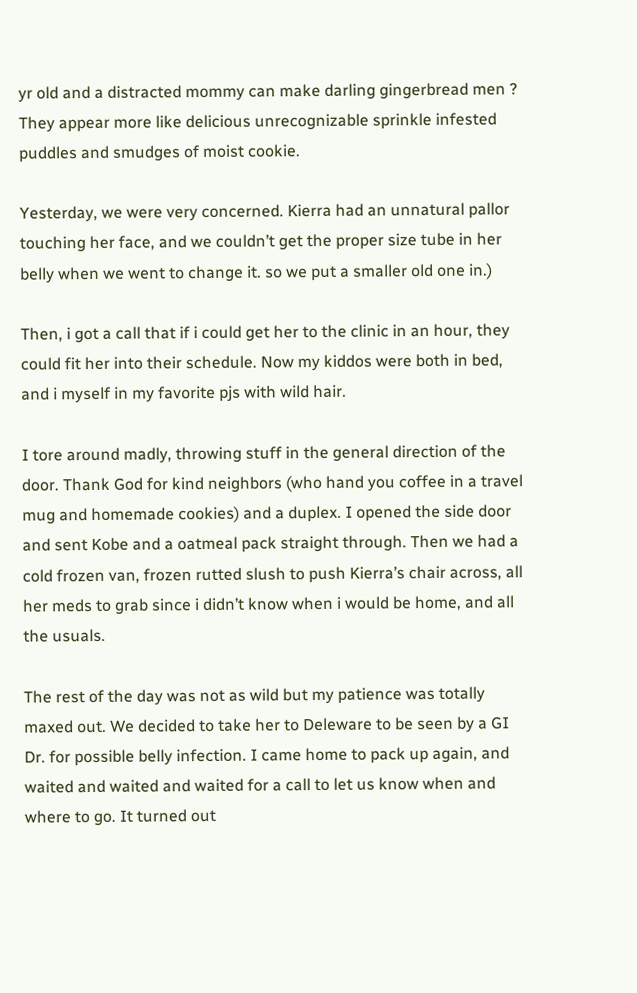yr old and a distracted mommy can make darling gingerbread men ? They appear more like delicious unrecognizable sprinkle infested puddles and smudges of moist cookie.

Yesterday, we were very concerned. Kierra had an unnatural pallor touching her face, and we couldn’t get the proper size tube in her belly when we went to change it. so we put a smaller old one in.)

Then, i got a call that if i could get her to the clinic in an hour, they could fit her into their schedule. Now my kiddos were both in bed, and i myself in my favorite pjs with wild hair.

I tore around madly, throwing stuff in the general direction of the door. Thank God for kind neighbors (who hand you coffee in a travel mug and homemade cookies) and a duplex. I opened the side door and sent Kobe and a oatmeal pack straight through. Then we had a cold frozen van, frozen rutted slush to push Kierra’s chair across, all her meds to grab since i didn’t know when i would be home, and all the usuals.

The rest of the day was not as wild but my patience was totally maxed out. We decided to take her to Deleware to be seen by a GI Dr. for possible belly infection. I came home to pack up again, and waited and waited and waited for a call to let us know when and where to go. It turned out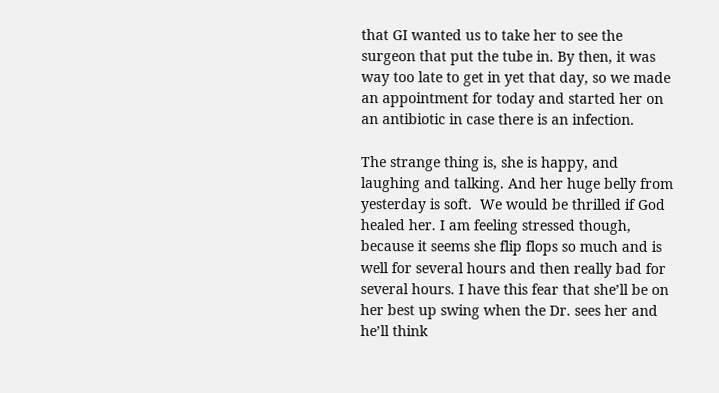that GI wanted us to take her to see the surgeon that put the tube in. By then, it was way too late to get in yet that day, so we made an appointment for today and started her on an antibiotic in case there is an infection.

The strange thing is, she is happy, and laughing and talking. And her huge belly from yesterday is soft.  We would be thrilled if God healed her. I am feeling stressed though, because it seems she flip flops so much and is well for several hours and then really bad for several hours. I have this fear that she’ll be on her best up swing when the Dr. sees her and he’ll think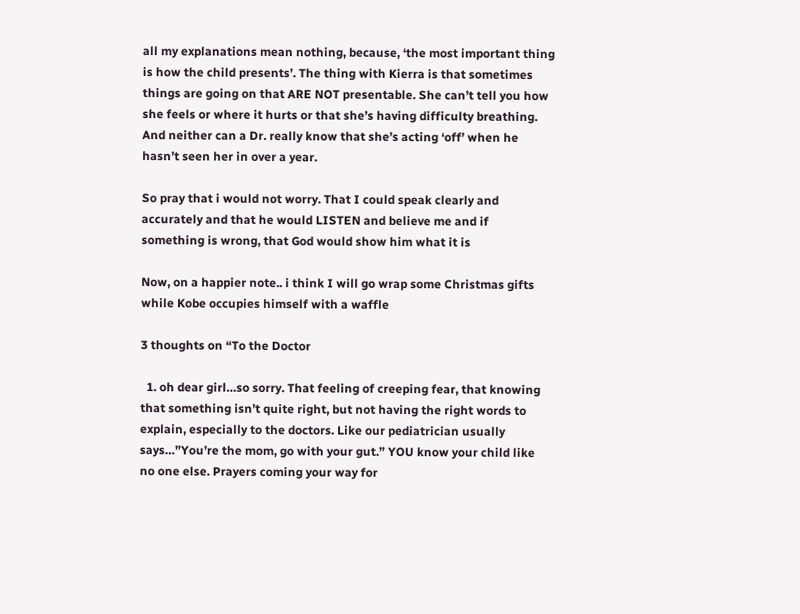all my explanations mean nothing, because, ‘the most important thing is how the child presents’. The thing with Kierra is that sometimes things are going on that ARE NOT presentable. She can’t tell you how she feels or where it hurts or that she’s having difficulty breathing. And neither can a Dr. really know that she’s acting ‘off’ when he hasn’t seen her in over a year.

So pray that i would not worry. That I could speak clearly and accurately and that he would LISTEN and believe me and if something is wrong, that God would show him what it is

Now, on a happier note.. i think I will go wrap some Christmas gifts while Kobe occupies himself with a waffle

3 thoughts on “To the Doctor

  1. oh dear girl…so sorry. That feeling of creeping fear, that knowing that something isn’t quite right, but not having the right words to explain, especially to the doctors. Like our pediatrician usually says…”You’re the mom, go with your gut.” YOU know your child like no one else. Prayers coming your way for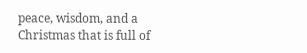peace, wisdom, and a Christmas that is full of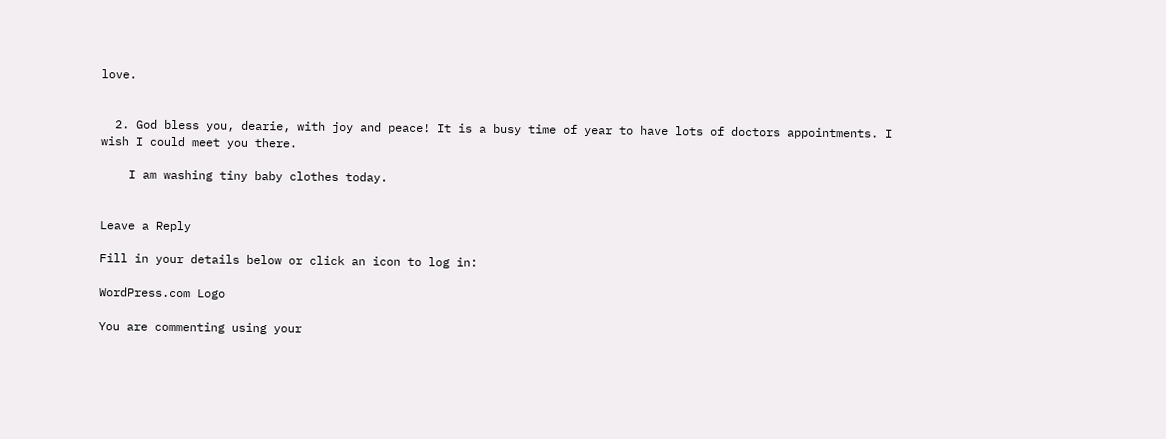love.


  2. God bless you, dearie, with joy and peace! It is a busy time of year to have lots of doctors appointments. I wish I could meet you there.

    I am washing tiny baby clothes today.


Leave a Reply

Fill in your details below or click an icon to log in:

WordPress.com Logo

You are commenting using your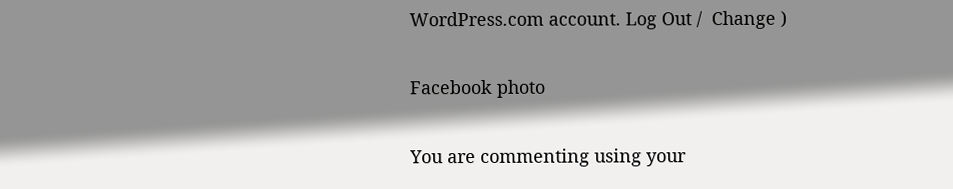WordPress.com account. Log Out /  Change )

Facebook photo

You are commenting using your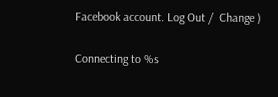Facebook account. Log Out /  Change )

Connecting to %s